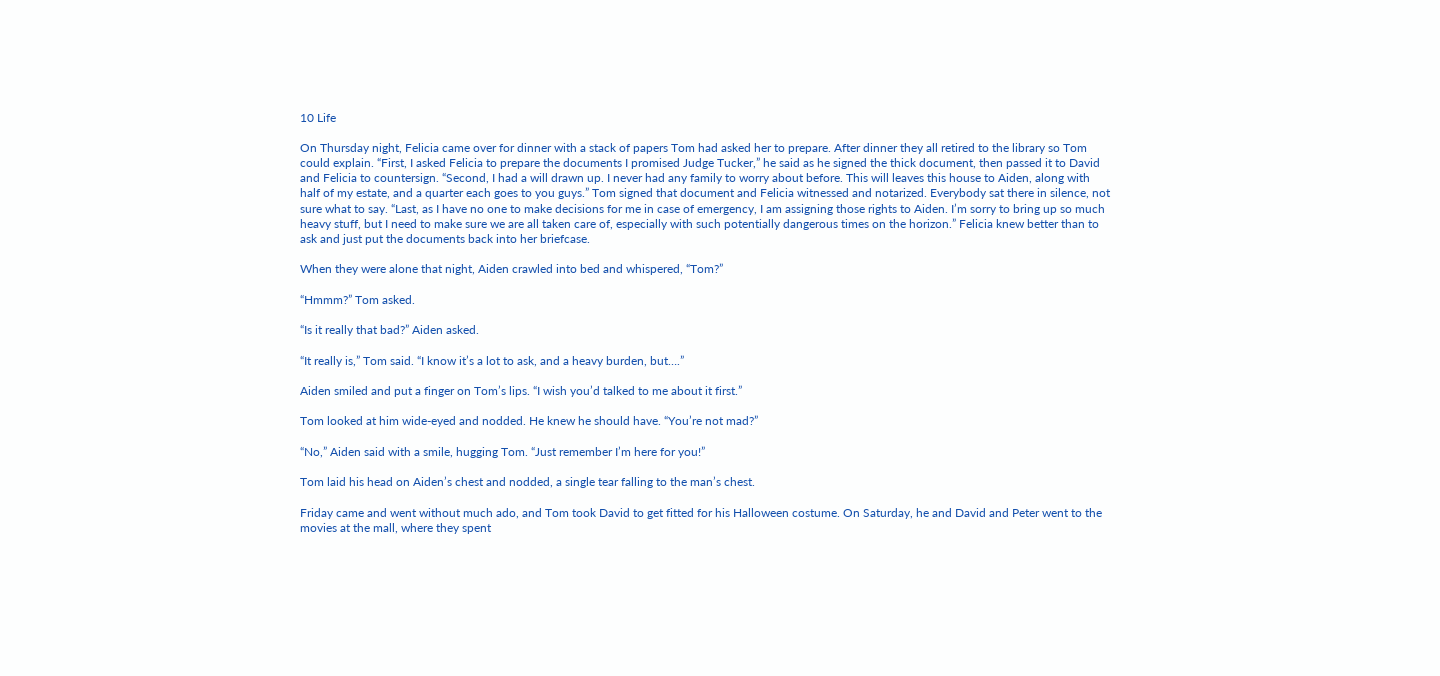10 Life

On Thursday night, Felicia came over for dinner with a stack of papers Tom had asked her to prepare. After dinner they all retired to the library so Tom could explain. “First, I asked Felicia to prepare the documents I promised Judge Tucker,” he said as he signed the thick document, then passed it to David and Felicia to countersign. “Second, I had a will drawn up. I never had any family to worry about before. This will leaves this house to Aiden, along with half of my estate, and a quarter each goes to you guys.” Tom signed that document and Felicia witnessed and notarized. Everybody sat there in silence, not sure what to say. “Last, as I have no one to make decisions for me in case of emergency, I am assigning those rights to Aiden. I’m sorry to bring up so much heavy stuff, but I need to make sure we are all taken care of, especially with such potentially dangerous times on the horizon.” Felicia knew better than to ask and just put the documents back into her briefcase.

When they were alone that night, Aiden crawled into bed and whispered, “Tom?”

“Hmmm?” Tom asked.

“Is it really that bad?” Aiden asked.

“It really is,” Tom said. “I know it’s a lot to ask, and a heavy burden, but….”

Aiden smiled and put a finger on Tom’s lips. “I wish you’d talked to me about it first.”

Tom looked at him wide-eyed and nodded. He knew he should have. “You’re not mad?”

“No,” Aiden said with a smile, hugging Tom. “Just remember I’m here for you!”

Tom laid his head on Aiden’s chest and nodded, a single tear falling to the man’s chest.

Friday came and went without much ado, and Tom took David to get fitted for his Halloween costume. On Saturday, he and David and Peter went to the movies at the mall, where they spent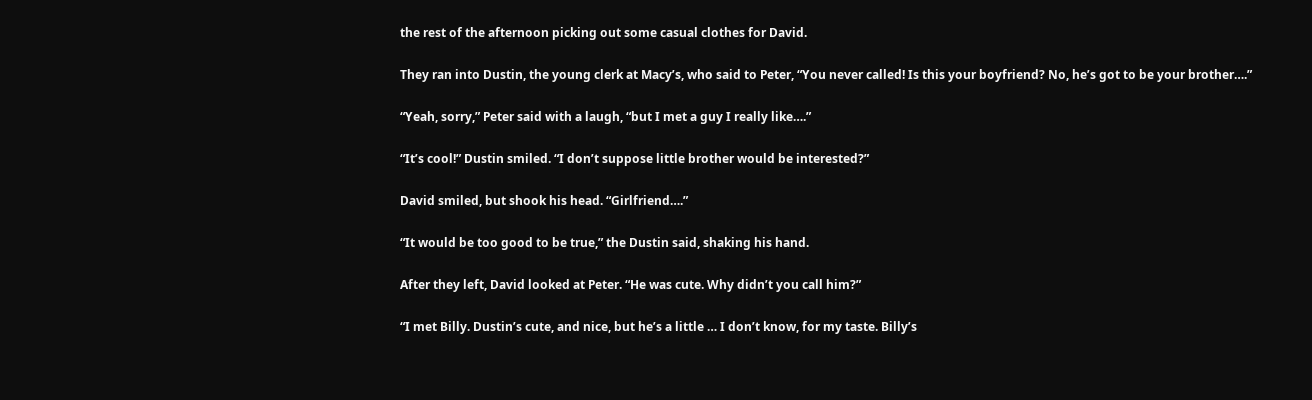the rest of the afternoon picking out some casual clothes for David.

They ran into Dustin, the young clerk at Macy’s, who said to Peter, “You never called! Is this your boyfriend? No, he’s got to be your brother….”

“Yeah, sorry,” Peter said with a laugh, “but I met a guy I really like….”

“It’s cool!” Dustin smiled. “I don’t suppose little brother would be interested?”

David smiled, but shook his head. “Girlfriend….”

“It would be too good to be true,” the Dustin said, shaking his hand.

After they left, David looked at Peter. “He was cute. Why didn’t you call him?”

“I met Billy. Dustin’s cute, and nice, but he’s a little … I don’t know, for my taste. Billy’s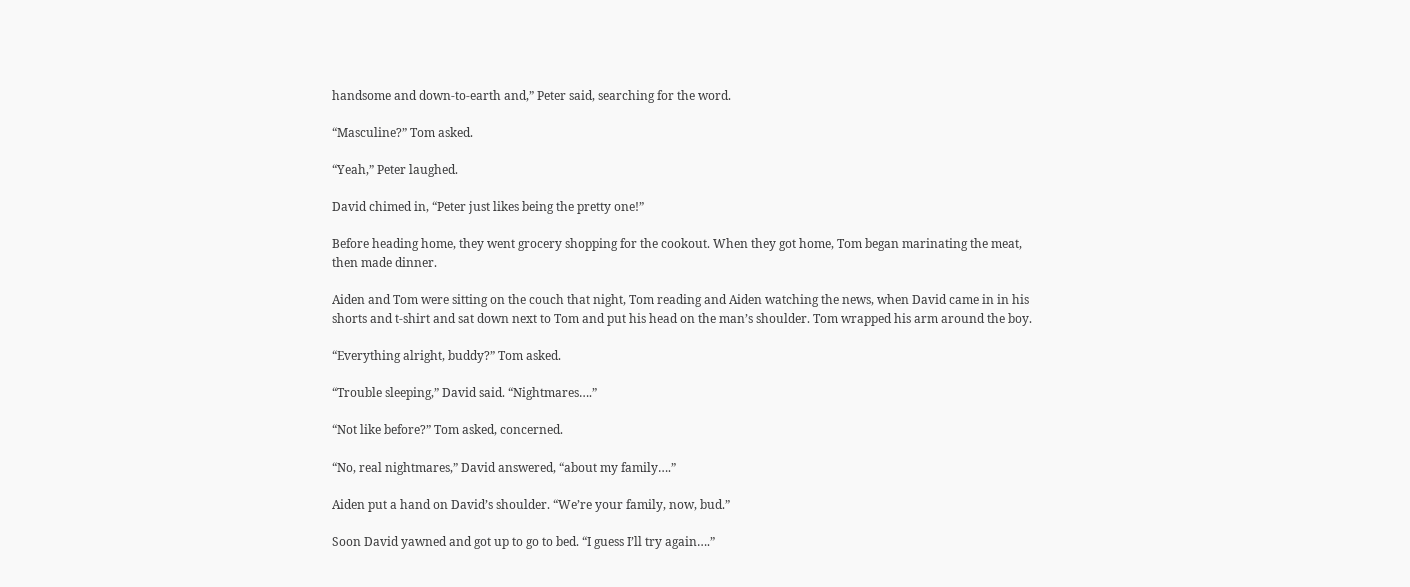handsome and down-to-earth and,” Peter said, searching for the word.

“Masculine?” Tom asked.

“Yeah,” Peter laughed.

David chimed in, “Peter just likes being the pretty one!”

Before heading home, they went grocery shopping for the cookout. When they got home, Tom began marinating the meat, then made dinner.

Aiden and Tom were sitting on the couch that night, Tom reading and Aiden watching the news, when David came in in his shorts and t-shirt and sat down next to Tom and put his head on the man’s shoulder. Tom wrapped his arm around the boy.

“Everything alright, buddy?” Tom asked.

“Trouble sleeping,” David said. “Nightmares….”

“Not like before?” Tom asked, concerned.

“No, real nightmares,” David answered, “about my family….”

Aiden put a hand on David’s shoulder. “We’re your family, now, bud.”

Soon David yawned and got up to go to bed. “I guess I’ll try again….”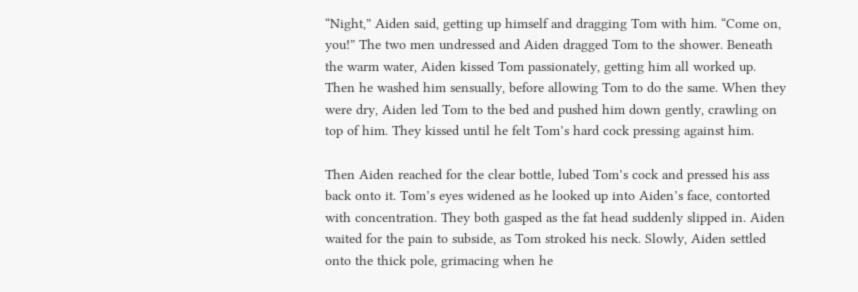“Night,” Aiden said, getting up himself and dragging Tom with him. “Come on, you!” The two men undressed and Aiden dragged Tom to the shower. Beneath the warm water, Aiden kissed Tom passionately, getting him all worked up. Then he washed him sensually, before allowing Tom to do the same. When they were dry, Aiden led Tom to the bed and pushed him down gently, crawling on top of him. They kissed until he felt Tom’s hard cock pressing against him.

Then Aiden reached for the clear bottle, lubed Tom’s cock and pressed his ass back onto it. Tom’s eyes widened as he looked up into Aiden’s face, contorted with concentration. They both gasped as the fat head suddenly slipped in. Aiden waited for the pain to subside, as Tom stroked his neck. Slowly, Aiden settled onto the thick pole, grimacing when he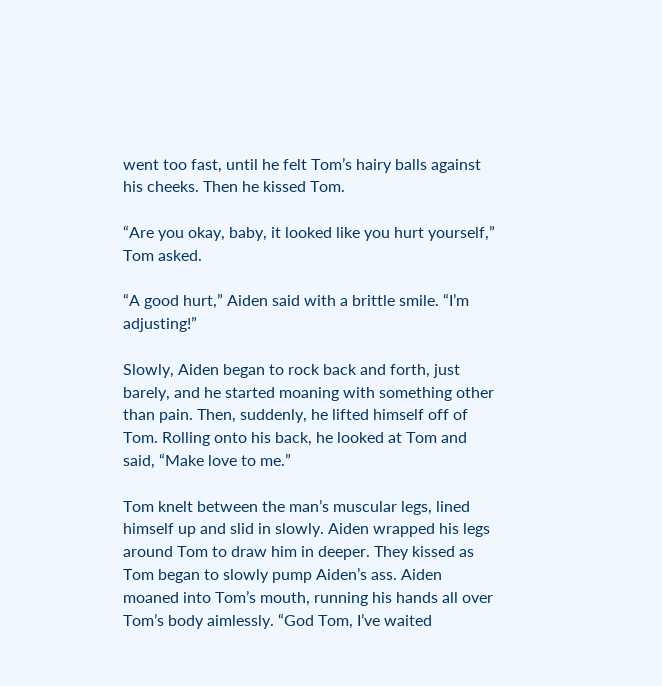went too fast, until he felt Tom’s hairy balls against his cheeks. Then he kissed Tom.

“Are you okay, baby, it looked like you hurt yourself,” Tom asked.

“A good hurt,” Aiden said with a brittle smile. “I’m adjusting!”

Slowly, Aiden began to rock back and forth, just barely, and he started moaning with something other than pain. Then, suddenly, he lifted himself off of Tom. Rolling onto his back, he looked at Tom and said, “Make love to me.”

Tom knelt between the man’s muscular legs, lined himself up and slid in slowly. Aiden wrapped his legs around Tom to draw him in deeper. They kissed as Tom began to slowly pump Aiden’s ass. Aiden moaned into Tom’s mouth, running his hands all over Tom’s body aimlessly. “God Tom, I’ve waited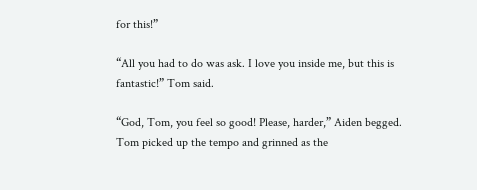for this!”

“All you had to do was ask. I love you inside me, but this is fantastic!” Tom said.

“God, Tom, you feel so good! Please, harder,” Aiden begged. Tom picked up the tempo and grinned as the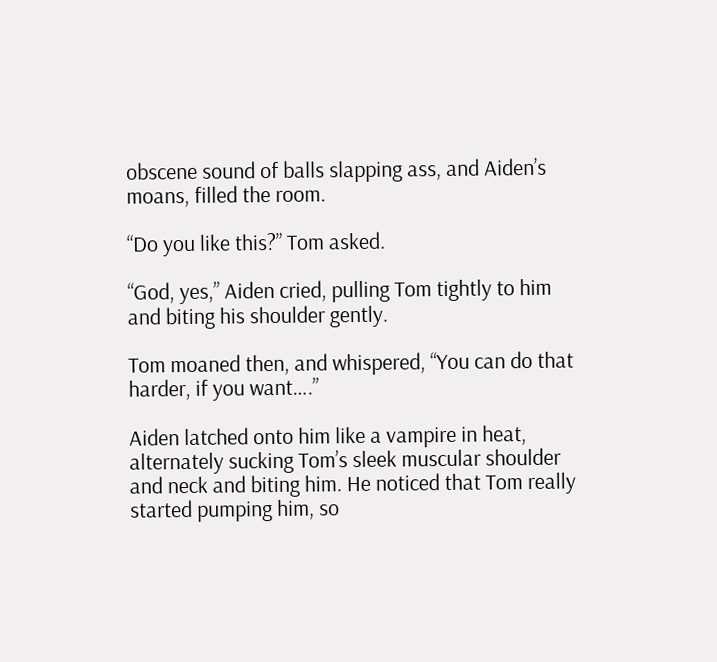obscene sound of balls slapping ass, and Aiden’s moans, filled the room.

“Do you like this?” Tom asked.

“God, yes,” Aiden cried, pulling Tom tightly to him and biting his shoulder gently.

Tom moaned then, and whispered, “You can do that harder, if you want….”

Aiden latched onto him like a vampire in heat, alternately sucking Tom’s sleek muscular shoulder and neck and biting him. He noticed that Tom really started pumping him, so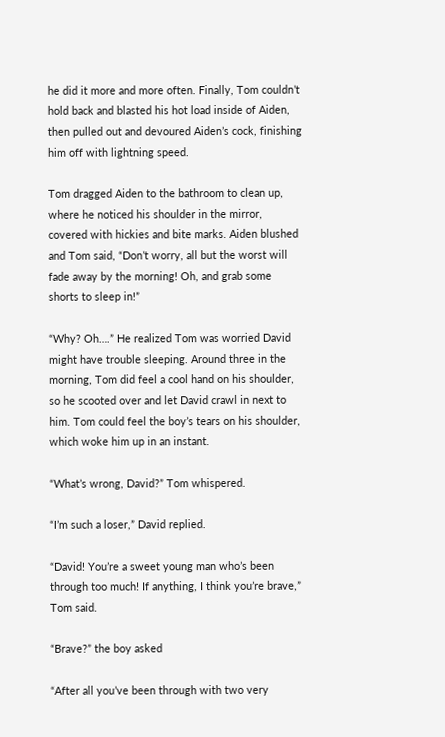he did it more and more often. Finally, Tom couldn’t hold back and blasted his hot load inside of Aiden, then pulled out and devoured Aiden’s cock, finishing him off with lightning speed.

Tom dragged Aiden to the bathroom to clean up, where he noticed his shoulder in the mirror, covered with hickies and bite marks. Aiden blushed and Tom said, “Don’t worry, all but the worst will fade away by the morning! Oh, and grab some shorts to sleep in!”

“Why? Oh….” He realized Tom was worried David might have trouble sleeping. Around three in the morning, Tom did feel a cool hand on his shoulder, so he scooted over and let David crawl in next to him. Tom could feel the boy’s tears on his shoulder, which woke him up in an instant.

“What’s wrong, David?” Tom whispered.

“I’m such a loser,” David replied.

“David! You’re a sweet young man who’s been through too much! If anything, I think you’re brave,” Tom said.

“Brave?” the boy asked

“After all you’ve been through with two very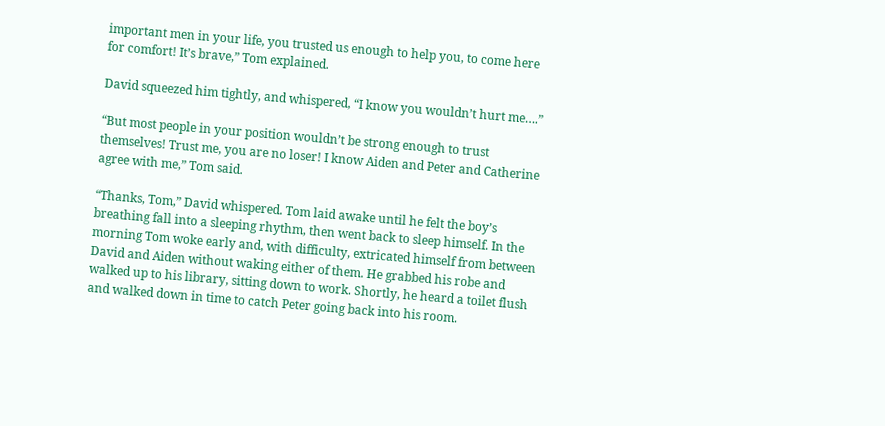important men in your life, you trusted us enough to help you, to come here for comfort! It’s brave,” Tom explained.

David squeezed him tightly, and whispered, “I know you wouldn’t hurt me….”

“But most people in your position wouldn’t be strong enough to trust themselves! Trust me, you are no loser! I know Aiden and Peter and Catherine agree with me,” Tom said.

“Thanks, Tom,” David whispered. Tom laid awake until he felt the boy’s breathing fall into a sleeping rhythm, then went back to sleep himself. In the morning Tom woke early and, with difficulty, extricated himself from between David and Aiden without waking either of them. He grabbed his robe and walked up to his library, sitting down to work. Shortly, he heard a toilet flush and walked down in time to catch Peter going back into his room.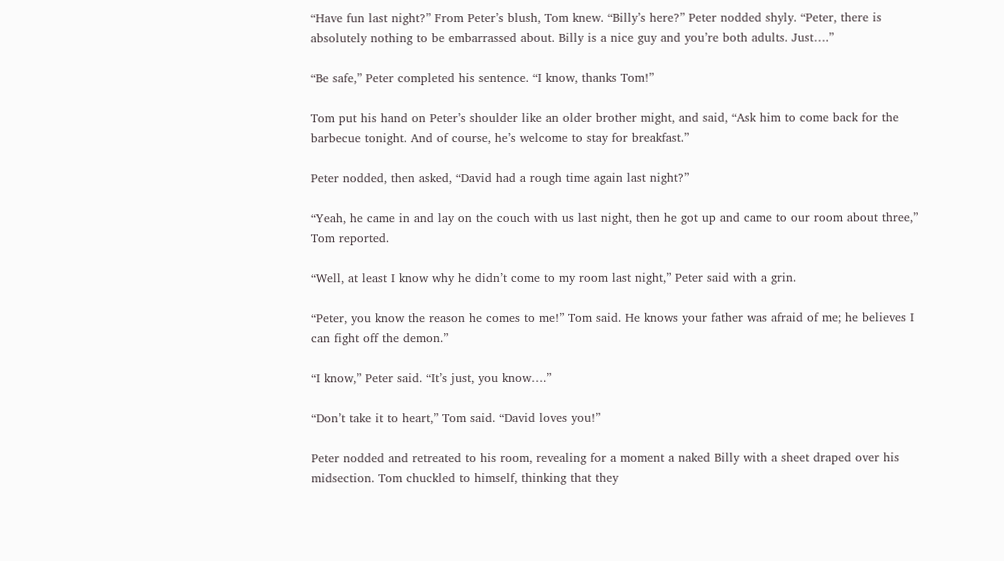“Have fun last night?” From Peter’s blush, Tom knew. “Billy’s here?” Peter nodded shyly. “Peter, there is absolutely nothing to be embarrassed about. Billy is a nice guy and you’re both adults. Just….”

“Be safe,” Peter completed his sentence. “I know, thanks Tom!”

Tom put his hand on Peter’s shoulder like an older brother might, and said, “Ask him to come back for the barbecue tonight. And of course, he’s welcome to stay for breakfast.”

Peter nodded, then asked, “David had a rough time again last night?”

“Yeah, he came in and lay on the couch with us last night, then he got up and came to our room about three,” Tom reported.

“Well, at least I know why he didn’t come to my room last night,” Peter said with a grin.

“Peter, you know the reason he comes to me!” Tom said. He knows your father was afraid of me; he believes I can fight off the demon.”

“I know,” Peter said. “It’s just, you know….”

“Don’t take it to heart,” Tom said. “David loves you!”

Peter nodded and retreated to his room, revealing for a moment a naked Billy with a sheet draped over his midsection. Tom chuckled to himself, thinking that they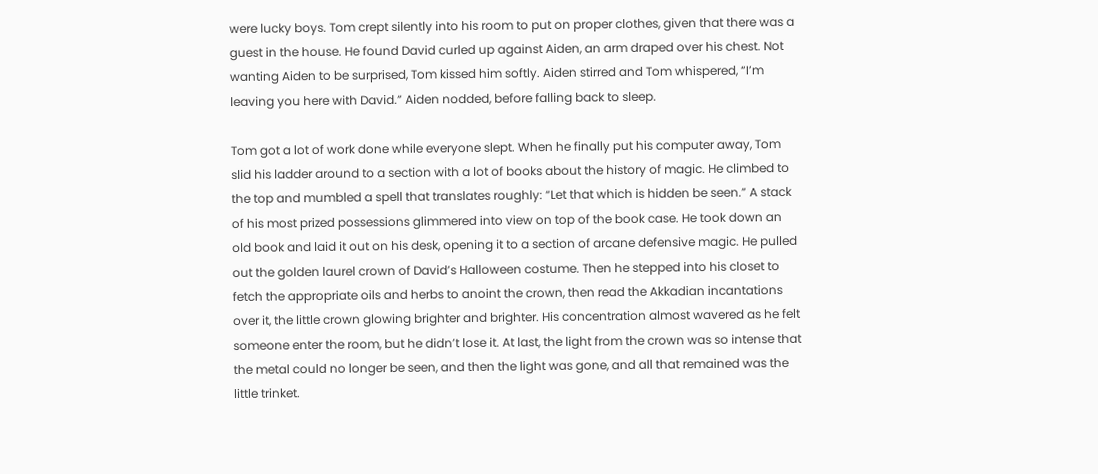were lucky boys. Tom crept silently into his room to put on proper clothes, given that there was a guest in the house. He found David curled up against Aiden, an arm draped over his chest. Not wanting Aiden to be surprised, Tom kissed him softly. Aiden stirred and Tom whispered, “I’m leaving you here with David.” Aiden nodded, before falling back to sleep.

Tom got a lot of work done while everyone slept. When he finally put his computer away, Tom slid his ladder around to a section with a lot of books about the history of magic. He climbed to the top and mumbled a spell that translates roughly: “Let that which is hidden be seen.” A stack of his most prized possessions glimmered into view on top of the book case. He took down an old book and laid it out on his desk, opening it to a section of arcane defensive magic. He pulled out the golden laurel crown of David’s Halloween costume. Then he stepped into his closet to fetch the appropriate oils and herbs to anoint the crown, then read the Akkadian incantations over it, the little crown glowing brighter and brighter. His concentration almost wavered as he felt someone enter the room, but he didn’t lose it. At last, the light from the crown was so intense that the metal could no longer be seen, and then the light was gone, and all that remained was the little trinket.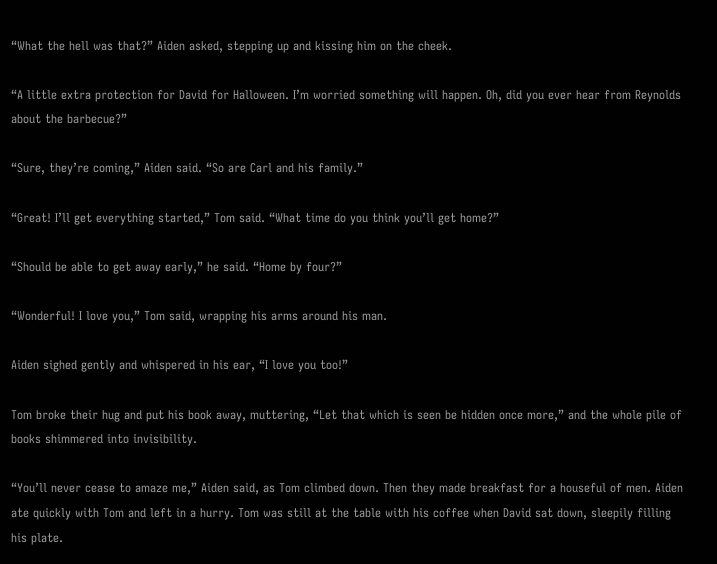“What the hell was that?” Aiden asked, stepping up and kissing him on the cheek.

“A little extra protection for David for Halloween. I’m worried something will happen. Oh, did you ever hear from Reynolds about the barbecue?”

“Sure, they’re coming,” Aiden said. “So are Carl and his family.”

“Great! I’ll get everything started,” Tom said. “What time do you think you’ll get home?”

“Should be able to get away early,” he said. “Home by four?”

“Wonderful! I love you,” Tom said, wrapping his arms around his man.

Aiden sighed gently and whispered in his ear, “I love you too!”

Tom broke their hug and put his book away, muttering, “Let that which is seen be hidden once more,” and the whole pile of books shimmered into invisibility.

“You’ll never cease to amaze me,” Aiden said, as Tom climbed down. Then they made breakfast for a houseful of men. Aiden ate quickly with Tom and left in a hurry. Tom was still at the table with his coffee when David sat down, sleepily filling his plate.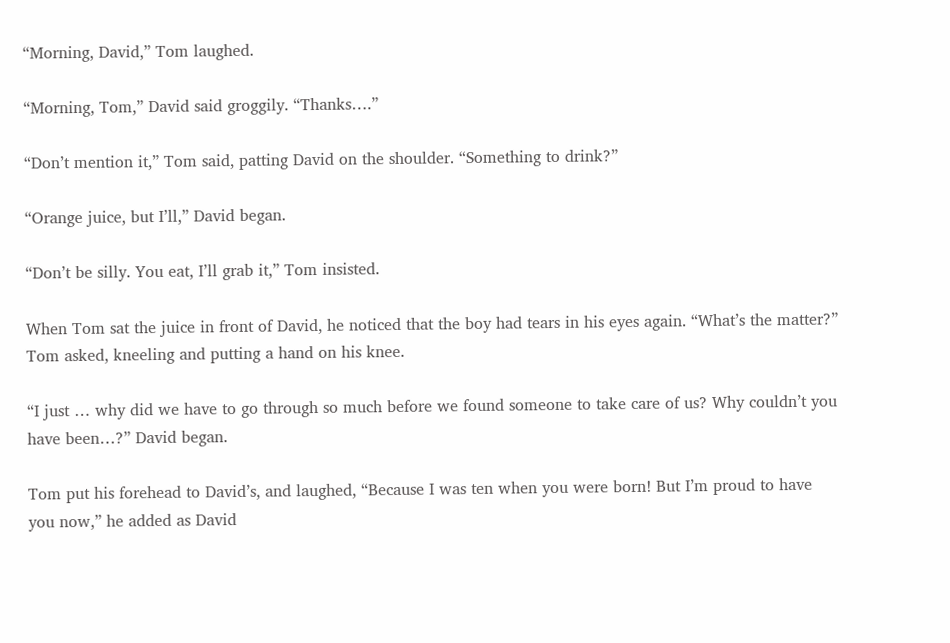“Morning, David,” Tom laughed.

“Morning, Tom,” David said groggily. “Thanks….”

“Don’t mention it,” Tom said, patting David on the shoulder. “Something to drink?”

“Orange juice, but I’ll,” David began.

“Don’t be silly. You eat, I’ll grab it,” Tom insisted.

When Tom sat the juice in front of David, he noticed that the boy had tears in his eyes again. “What’s the matter?” Tom asked, kneeling and putting a hand on his knee.

“I just … why did we have to go through so much before we found someone to take care of us? Why couldn’t you have been…?” David began.

Tom put his forehead to David’s, and laughed, “Because I was ten when you were born! But I’m proud to have you now,” he added as David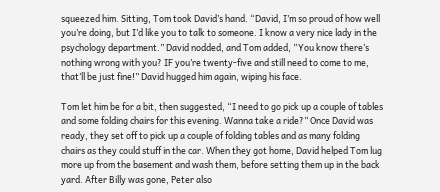squeezed him. Sitting, Tom took David’s hand. “David, I’m so proud of how well you’re doing, but I’d like you to talk to someone. I know a very nice lady in the psychology department.” David nodded, and Tom added, “You know there’s nothing wrong with you? IF you’re twenty-five and still need to come to me, that’ll be just fine!” David hugged him again, wiping his face.

Tom let him be for a bit, then suggested, “I need to go pick up a couple of tables and some folding chairs for this evening. Wanna take a ride?” Once David was ready, they set off to pick up a couple of folding tables and as many folding chairs as they could stuff in the car. When they got home, David helped Tom lug more up from the basement and wash them, before setting them up in the back yard. After Billy was gone, Peter also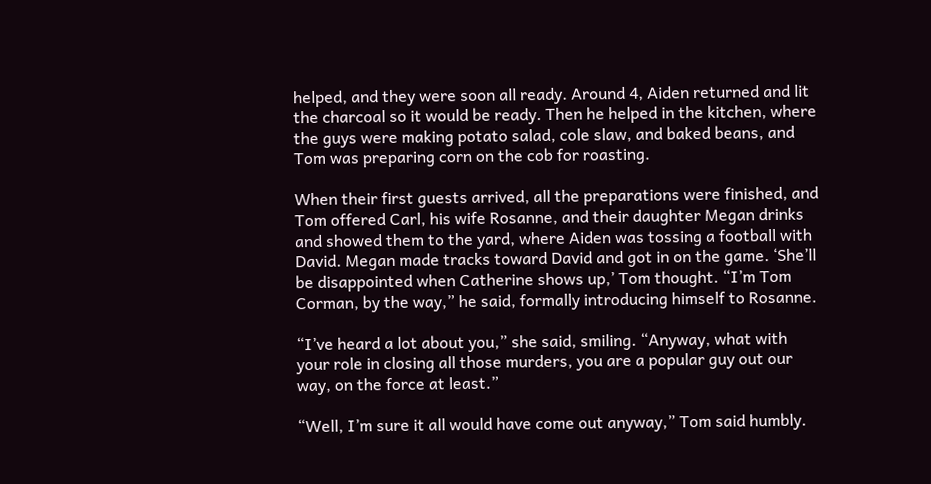helped, and they were soon all ready. Around 4, Aiden returned and lit the charcoal so it would be ready. Then he helped in the kitchen, where the guys were making potato salad, cole slaw, and baked beans, and Tom was preparing corn on the cob for roasting.

When their first guests arrived, all the preparations were finished, and Tom offered Carl, his wife Rosanne, and their daughter Megan drinks and showed them to the yard, where Aiden was tossing a football with David. Megan made tracks toward David and got in on the game. ‘She’ll be disappointed when Catherine shows up,’ Tom thought. “I’m Tom Corman, by the way,” he said, formally introducing himself to Rosanne.

“I’ve heard a lot about you,” she said, smiling. “Anyway, what with your role in closing all those murders, you are a popular guy out our way, on the force at least.”

“Well, I’m sure it all would have come out anyway,” Tom said humbly.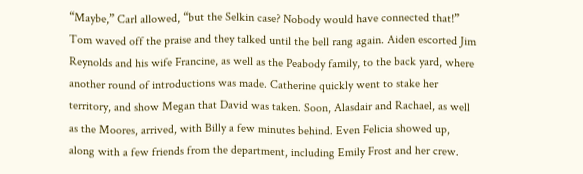“Maybe,” Carl allowed, “but the Selkin case? Nobody would have connected that!” Tom waved off the praise and they talked until the bell rang again. Aiden escorted Jim Reynolds and his wife Francine, as well as the Peabody family, to the back yard, where another round of introductions was made. Catherine quickly went to stake her territory, and show Megan that David was taken. Soon, Alasdair and Rachael, as well as the Moores, arrived, with Billy a few minutes behind. Even Felicia showed up, along with a few friends from the department, including Emily Frost and her crew.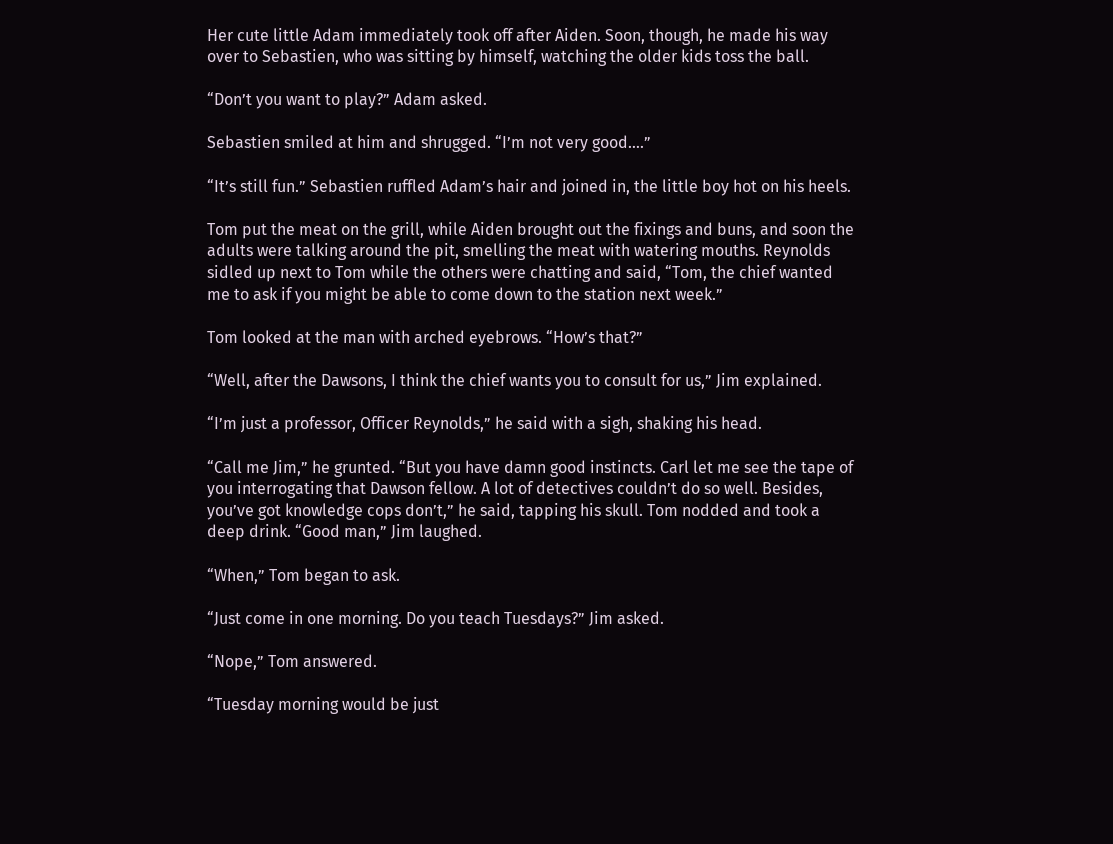Her cute little Adam immediately took off after Aiden. Soon, though, he made his way over to Sebastien, who was sitting by himself, watching the older kids toss the ball.

“Don’t you want to play?” Adam asked.

Sebastien smiled at him and shrugged. “I’m not very good….”

“It’s still fun.” Sebastien ruffled Adam’s hair and joined in, the little boy hot on his heels.

Tom put the meat on the grill, while Aiden brought out the fixings and buns, and soon the adults were talking around the pit, smelling the meat with watering mouths. Reynolds sidled up next to Tom while the others were chatting and said, “Tom, the chief wanted me to ask if you might be able to come down to the station next week.”

Tom looked at the man with arched eyebrows. “How’s that?”

“Well, after the Dawsons, I think the chief wants you to consult for us,” Jim explained.

“I’m just a professor, Officer Reynolds,” he said with a sigh, shaking his head.

“Call me Jim,” he grunted. “But you have damn good instincts. Carl let me see the tape of you interrogating that Dawson fellow. A lot of detectives couldn’t do so well. Besides, you’ve got knowledge cops don’t,” he said, tapping his skull. Tom nodded and took a deep drink. “Good man,” Jim laughed.

“When,” Tom began to ask.

“Just come in one morning. Do you teach Tuesdays?” Jim asked.

“Nope,” Tom answered.

“Tuesday morning would be just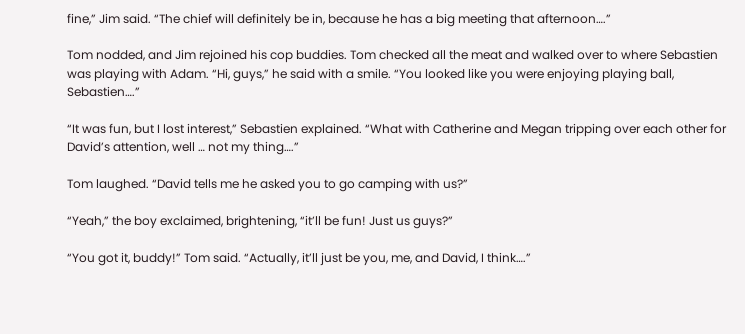fine,” Jim said. “The chief will definitely be in, because he has a big meeting that afternoon….”

Tom nodded, and Jim rejoined his cop buddies. Tom checked all the meat and walked over to where Sebastien was playing with Adam. “Hi, guys,” he said with a smile. “You looked like you were enjoying playing ball, Sebastien….”

“It was fun, but I lost interest,” Sebastien explained. “What with Catherine and Megan tripping over each other for David’s attention, well … not my thing….”

Tom laughed. “David tells me he asked you to go camping with us?”

“Yeah,” the boy exclaimed, brightening, “it’ll be fun! Just us guys?”

“You got it, buddy!” Tom said. “Actually, it’ll just be you, me, and David, I think….”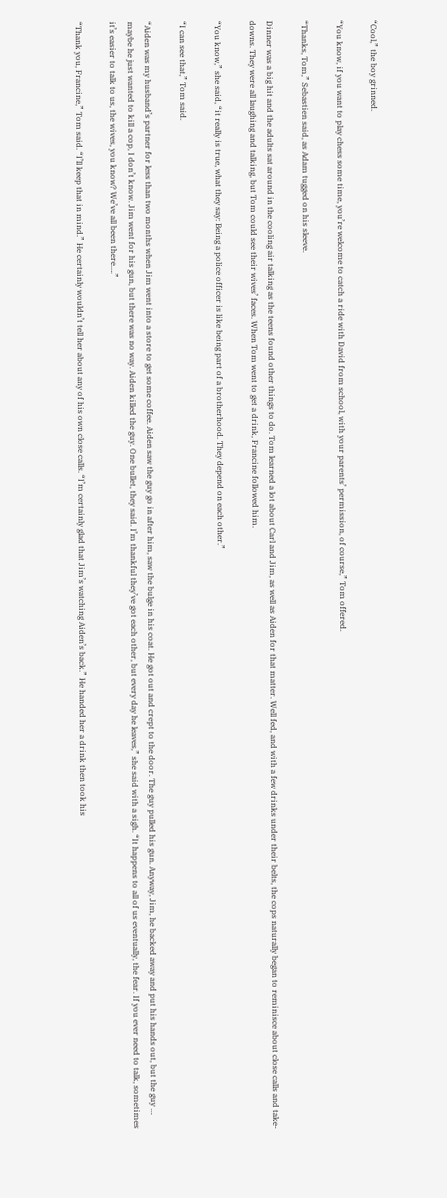“Cool,” the boy grinned.

“You know, if you want to play chess some time, you’re welcome to catch a ride with David from school, with your parents’ permission, of course,” Tom offered.

“Thanks, Tom,” Sebastien said, as Adam tugged on his sleeve.

Dinner was a big hit and the adults sat around in the cooling air talking as the teens found other things to do. Tom learned a lot about Carl and Jim, as well as Aiden for that matter. Well fed, and with a few drinks under their belts, the cops naturally began to reminisce about close calls and take-downs. They were all laughing and talking, but Tom could see their wives’ faces. When Tom went to get a drink, Francine followed him.

“You know,” she said, “it really is true, what they say: Being a police officer is like being part of a brotherhood. They depend on each other.”

“I can see that,” Tom said.

“Aiden was my husband’s partner for less than two months when Jim went into a store to get some coffee. Aiden saw the guy go in after him, saw the bulge in his coat. He got out and crept to the door. The guy pulled his gun. Anyway, Jim, he backed away and put his hands out, but the guy … maybe he just wanted to kill a cop, I don’t know. Jim went for his gun, but there was no way. Aiden killed the guy. One bullet, they said. I’m thankful they’ve got each other, but every day he leaves,” she said with a sigh. “It happens to all of us eventually, the fear. If you ever need to talk, sometimes it’s easier to talk to us, the wives, you know? We’ve all been there….”

“Thank you, Francine,” Tom said. “I’ll keep that in mind.” He certainly wouldn’t tell her about any of his own close calls. “I’m certainly glad that Jim’s watching Aiden’s back.” He handed her a drink then took his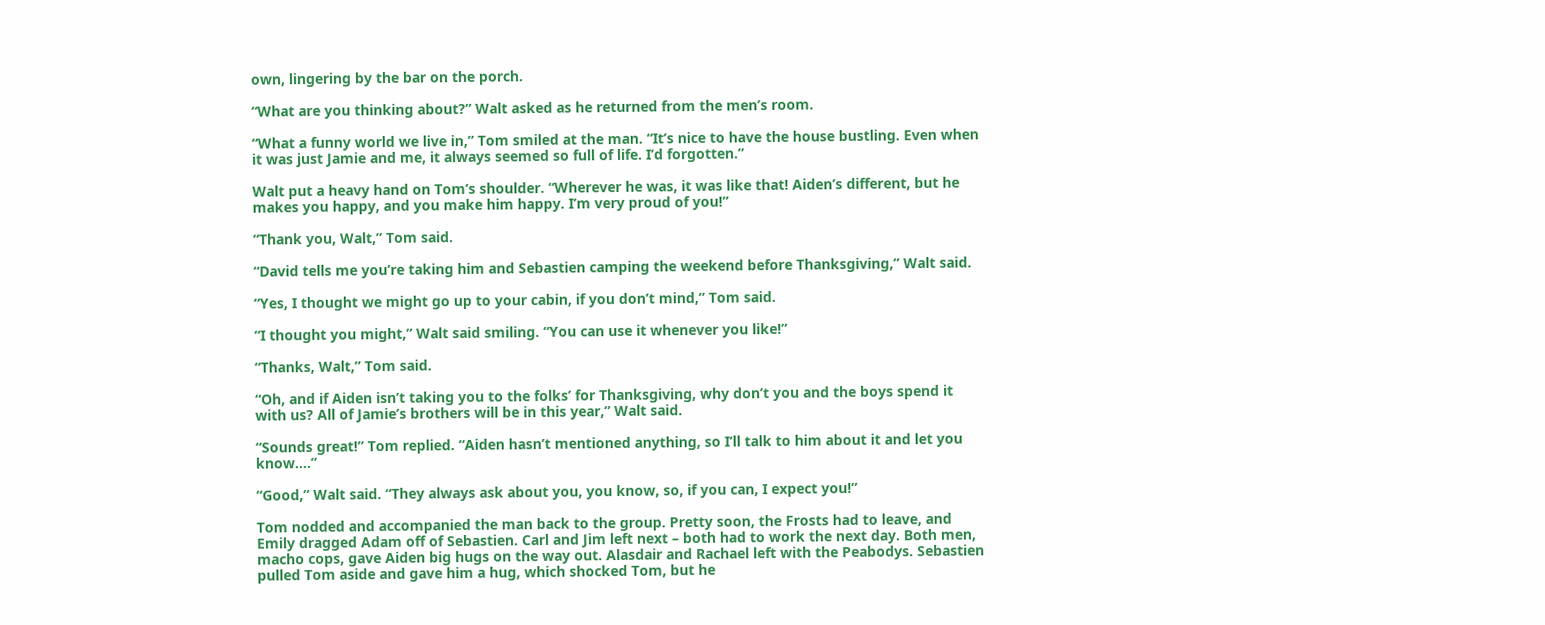own, lingering by the bar on the porch.

“What are you thinking about?” Walt asked as he returned from the men’s room.

“What a funny world we live in,” Tom smiled at the man. “It’s nice to have the house bustling. Even when it was just Jamie and me, it always seemed so full of life. I’d forgotten.”

Walt put a heavy hand on Tom’s shoulder. “Wherever he was, it was like that! Aiden’s different, but he makes you happy, and you make him happy. I’m very proud of you!”

“Thank you, Walt,” Tom said.

“David tells me you’re taking him and Sebastien camping the weekend before Thanksgiving,” Walt said.

“Yes, I thought we might go up to your cabin, if you don’t mind,” Tom said.

“I thought you might,” Walt said smiling. “You can use it whenever you like!”

“Thanks, Walt,” Tom said.

“Oh, and if Aiden isn’t taking you to the folks’ for Thanksgiving, why don’t you and the boys spend it with us? All of Jamie’s brothers will be in this year,” Walt said.

“Sounds great!” Tom replied. “Aiden hasn’t mentioned anything, so I’ll talk to him about it and let you know….”

“Good,” Walt said. “They always ask about you, you know, so, if you can, I expect you!”

Tom nodded and accompanied the man back to the group. Pretty soon, the Frosts had to leave, and Emily dragged Adam off of Sebastien. Carl and Jim left next – both had to work the next day. Both men, macho cops, gave Aiden big hugs on the way out. Alasdair and Rachael left with the Peabodys. Sebastien pulled Tom aside and gave him a hug, which shocked Tom, but he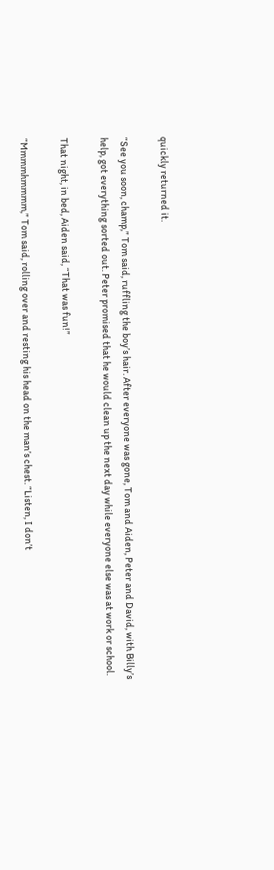quickly returned it.

“See you soon, champ,” Tom said, ruffling the boy’s hair. After everyone was gone, Tom and Aiden, Peter and David, with Billy’s help, got everything sorted out. Peter promised that he would clean up the next day while everyone else was at work or school.

That night, in bed, Aiden said, “That was fun!”

“Mmmmhmmmm,” Tom said, rolling over and resting his head on the man’s chest. “Listen, I don’t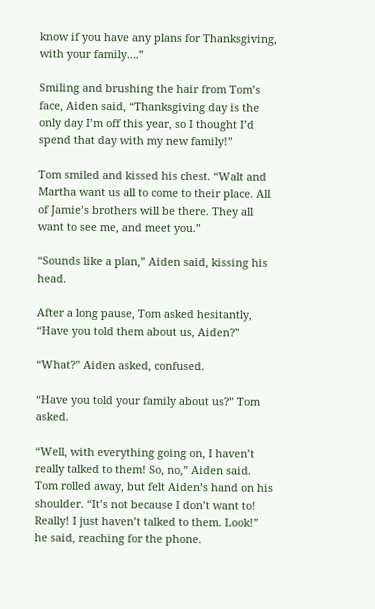know if you have any plans for Thanksgiving, with your family….”

Smiling and brushing the hair from Tom’s face, Aiden said, “Thanksgiving day is the only day I’m off this year, so I thought I’d spend that day with my new family!”

Tom smiled and kissed his chest. “Walt and Martha want us all to come to their place. All of Jamie’s brothers will be there. They all want to see me, and meet you.”

“Sounds like a plan,” Aiden said, kissing his head.

After a long pause, Tom asked hesitantly, “Have you told them about us, Aiden?”

“What?” Aiden asked, confused.

“Have you told your family about us?” Tom asked.

“Well, with everything going on, I haven’t really talked to them! So, no,” Aiden said. Tom rolled away, but felt Aiden’s hand on his shoulder. “It’s not because I don’t want to! Really! I just haven’t talked to them. Look!” he said, reaching for the phone.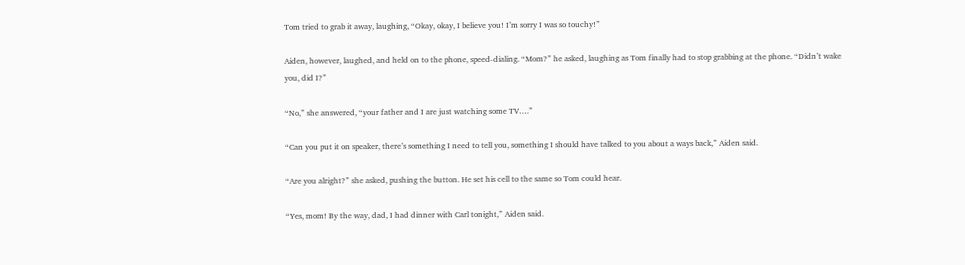Tom tried to grab it away, laughing, “Okay, okay, I believe you! I’m sorry I was so touchy!”

Aiden, however, laughed, and held on to the phone, speed-dialing. “Mom?” he asked, laughing as Tom finally had to stop grabbing at the phone. “Didn’t wake you, did I?”

“No,” she answered, “your father and I are just watching some TV….”

“Can you put it on speaker, there’s something I need to tell you, something I should have talked to you about a ways back,” Aiden said.

“Are you alright?” she asked, pushing the button. He set his cell to the same so Tom could hear.

“Yes, mom! By the way, dad, I had dinner with Carl tonight,” Aiden said.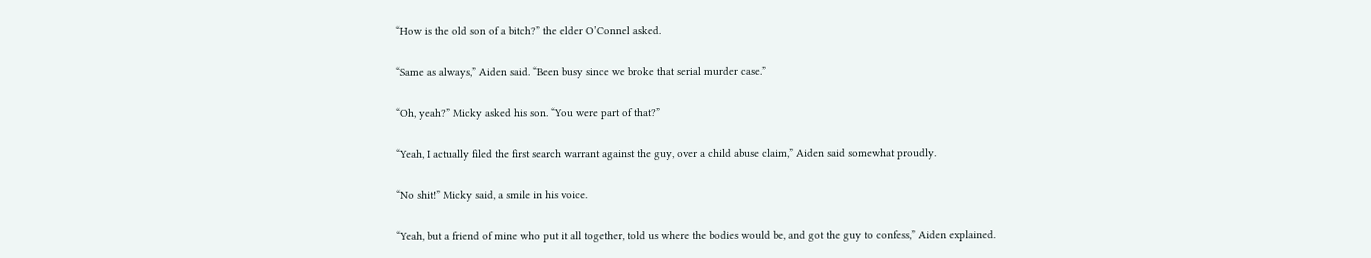“How is the old son of a bitch?” the elder O’Connel asked.

“Same as always,” Aiden said. “Been busy since we broke that serial murder case.”

“Oh, yeah?” Micky asked his son. “You were part of that?”

“Yeah, I actually filed the first search warrant against the guy, over a child abuse claim,” Aiden said somewhat proudly.

“No shit!” Micky said, a smile in his voice.

“Yeah, but a friend of mine who put it all together, told us where the bodies would be, and got the guy to confess,” Aiden explained.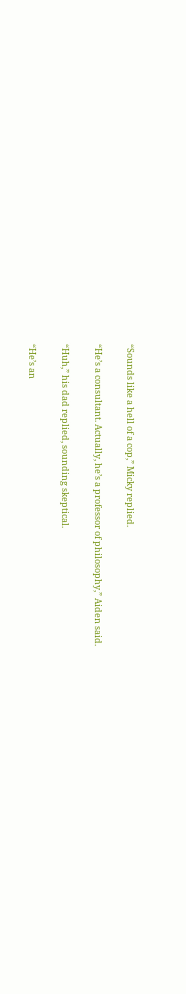“Sounds like a hell of a cop,” Micky replied.

“He’s a consultant. Actually, he’s a professor of philosophy,” Aiden said.

“Huh,” his dad replied, sounding skeptical.

“He’s an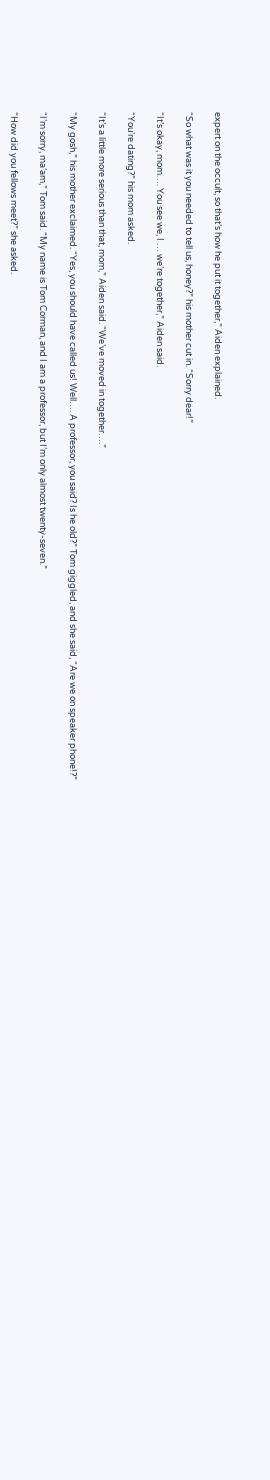expert on the occult, so that’s how he put it together,” Aiden explained.

“So what was it you needed to tell us, honey?” his mother cut in. “Sorry dear!”

“It’s okay, mom…. You see we, I … we’re together,” Aiden said.

“You’re dating?” his mom asked.

“It’s a little more serious than that, mom,” Aiden said. “We’ve moved in together….”

“My gosh,” his mother exclaimed. “Yes, you should have called us! Well…. A professor, you said? Is he old?” Tom giggled, and she said, “Are we on speaker phone!?”

“I’m sorry, ma’am,” Tom said. “My name is Tom Corman, and I am a professor, but I’m only almost twenty-seven.”

“How did you fellows meet?” she asked.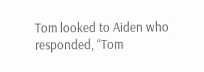Tom looked to Aiden who responded, “Tom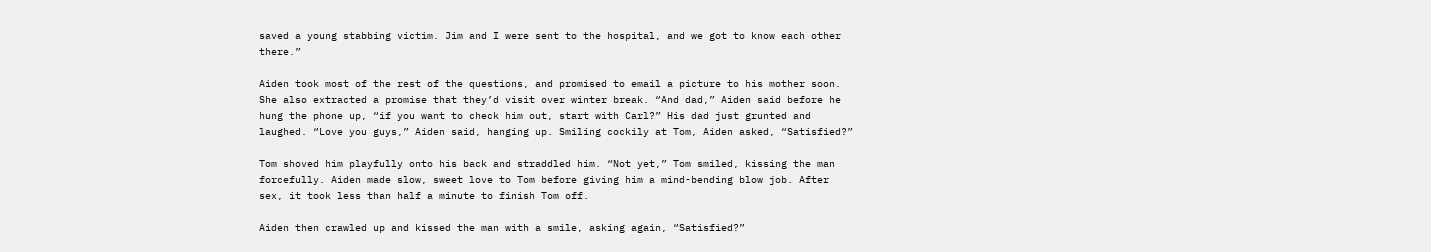saved a young stabbing victim. Jim and I were sent to the hospital, and we got to know each other there.”

Aiden took most of the rest of the questions, and promised to email a picture to his mother soon. She also extracted a promise that they’d visit over winter break. “And dad,” Aiden said before he hung the phone up, “if you want to check him out, start with Carl?” His dad just grunted and laughed. “Love you guys,” Aiden said, hanging up. Smiling cockily at Tom, Aiden asked, “Satisfied?”

Tom shoved him playfully onto his back and straddled him. “Not yet,” Tom smiled, kissing the man forcefully. Aiden made slow, sweet love to Tom before giving him a mind-bending blow job. After sex, it took less than half a minute to finish Tom off.

Aiden then crawled up and kissed the man with a smile, asking again, “Satisfied?”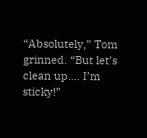“Absolutely,” Tom grinned. “But let’s clean up…. I’m sticky!”